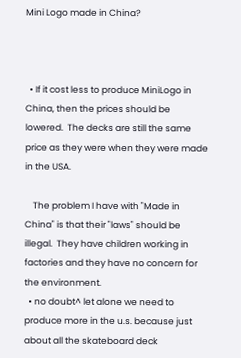Mini Logo made in China?



  • If it cost less to produce MiniLogo in China, then the prices should be lowered.  The decks are still the same price as they were when they were made in the USA.

    The problem I have with "Made in China" is that their "laws" should be illegal.  They have children working in factories and they have no concern for the environment.
  • no doubt^ let alone we need to produce more in the u.s. because just about all the skateboard deck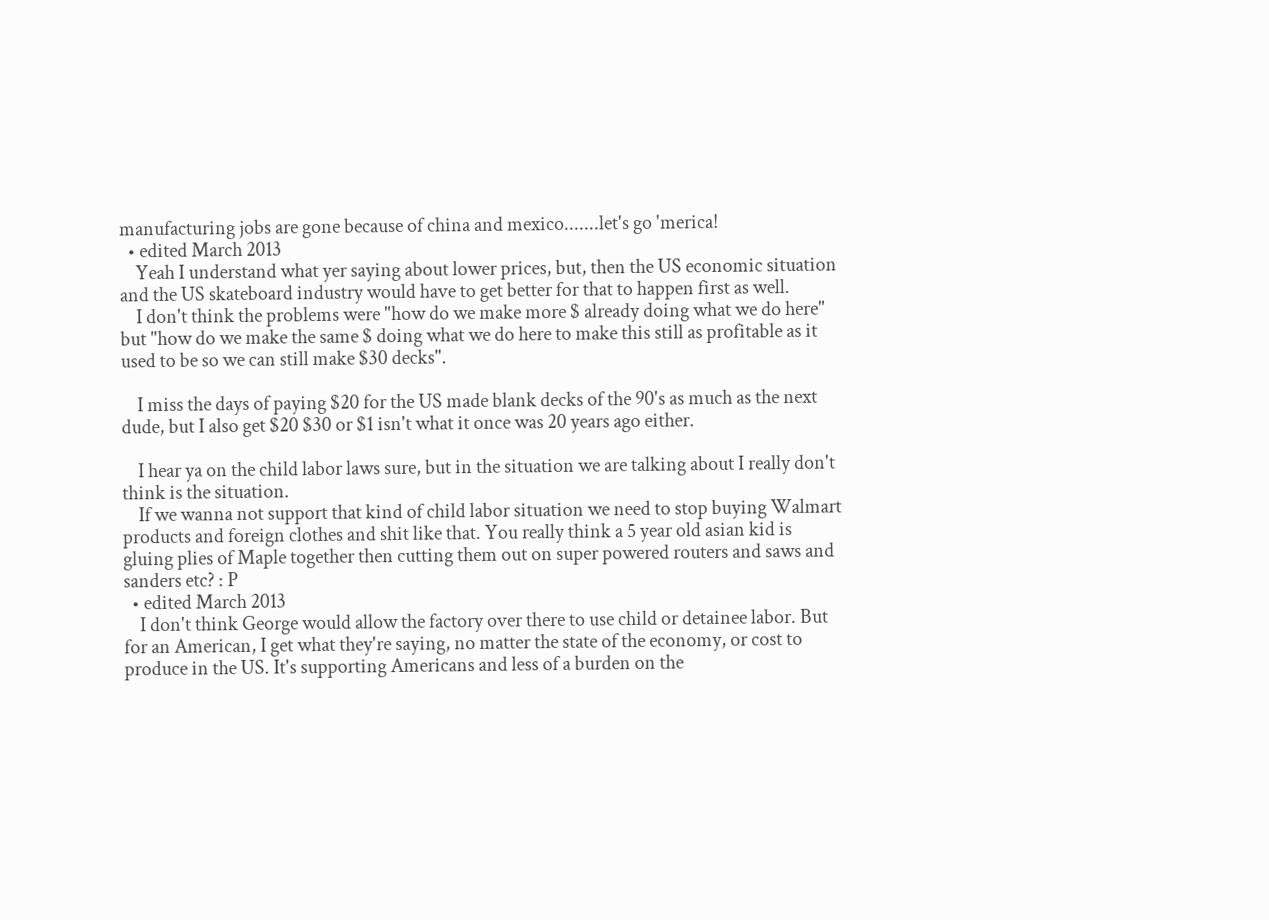manufacturing jobs are gone because of china and mexico.......let's go 'merica!
  • edited March 2013
    Yeah I understand what yer saying about lower prices, but, then the US economic situation and the US skateboard industry would have to get better for that to happen first as well.
    I don't think the problems were "how do we make more $ already doing what we do here" but "how do we make the same $ doing what we do here to make this still as profitable as it used to be so we can still make $30 decks".

    I miss the days of paying $20 for the US made blank decks of the 90's as much as the next dude, but I also get $20 $30 or $1 isn't what it once was 20 years ago either.

    I hear ya on the child labor laws sure, but in the situation we are talking about I really don't think is the situation.
    If we wanna not support that kind of child labor situation we need to stop buying Walmart products and foreign clothes and shit like that. You really think a 5 year old asian kid is gluing plies of Maple together then cutting them out on super powered routers and saws and sanders etc? : P
  • edited March 2013
    I don't think George would allow the factory over there to use child or detainee labor. But for an American, I get what they're saying, no matter the state of the economy, or cost to produce in the US. It's supporting Americans and less of a burden on the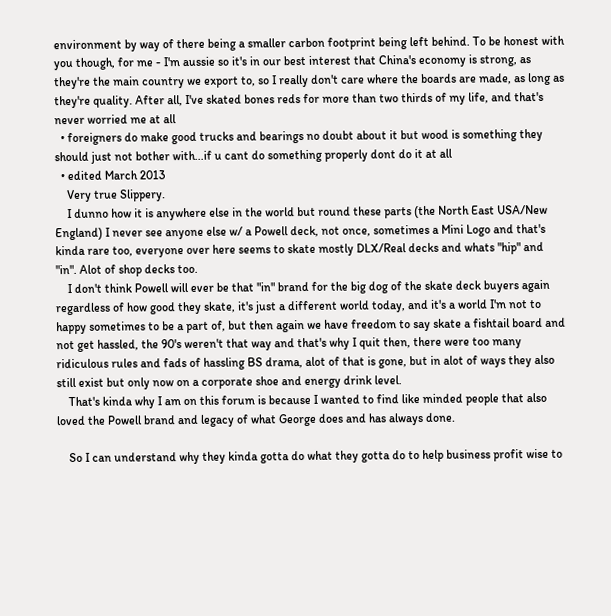environment by way of there being a smaller carbon footprint being left behind. To be honest with you though, for me - I'm aussie so it's in our best interest that China's economy is strong, as they're the main country we export to, so I really don't care where the boards are made, as long as they're quality. After all, I've skated bones reds for more than two thirds of my life, and that's never worried me at all
  • foreigners do make good trucks and bearings no doubt about it but wood is something they should just not bother with...if u cant do something properly dont do it at all
  • edited March 2013
    Very true Slippery.
    I dunno how it is anywhere else in the world but round these parts (the North East USA/New England) I never see anyone else w/ a Powell deck, not once, sometimes a Mini Logo and that's kinda rare too, everyone over here seems to skate mostly DLX/Real decks and whats "hip" and "in". Alot of shop decks too.
    I don't think Powell will ever be that "in" brand for the big dog of the skate deck buyers again regardless of how good they skate, it's just a different world today, and it's a world I'm not to happy sometimes to be a part of, but then again we have freedom to say skate a fishtail board and not get hassled, the 90's weren't that way and that's why I quit then, there were too many ridiculous rules and fads of hassling BS drama, alot of that is gone, but in alot of ways they also still exist but only now on a corporate shoe and energy drink level.
    That's kinda why I am on this forum is because I wanted to find like minded people that also loved the Powell brand and legacy of what George does and has always done.

    So I can understand why they kinda gotta do what they gotta do to help business profit wise to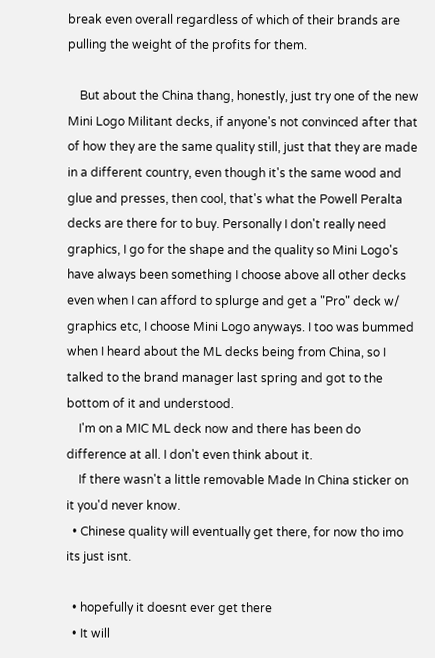break even overall regardless of which of their brands are pulling the weight of the profits for them.

    But about the China thang, honestly, just try one of the new Mini Logo Militant decks, if anyone's not convinced after that of how they are the same quality still, just that they are made in a different country, even though it's the same wood and glue and presses, then cool, that's what the Powell Peralta decks are there for to buy. Personally I don't really need graphics, I go for the shape and the quality so Mini Logo's have always been something I choose above all other decks even when I can afford to splurge and get a "Pro" deck w/ graphics etc, I choose Mini Logo anyways. I too was bummed when I heard about the ML decks being from China, so I talked to the brand manager last spring and got to the bottom of it and understood.
    I'm on a MIC ML deck now and there has been do difference at all. I don't even think about it.
    If there wasn't a little removable Made In China sticker on it you'd never know.
  • Chinese quality will eventually get there, for now tho imo its just isnt.

  • hopefully it doesnt ever get there
  • It will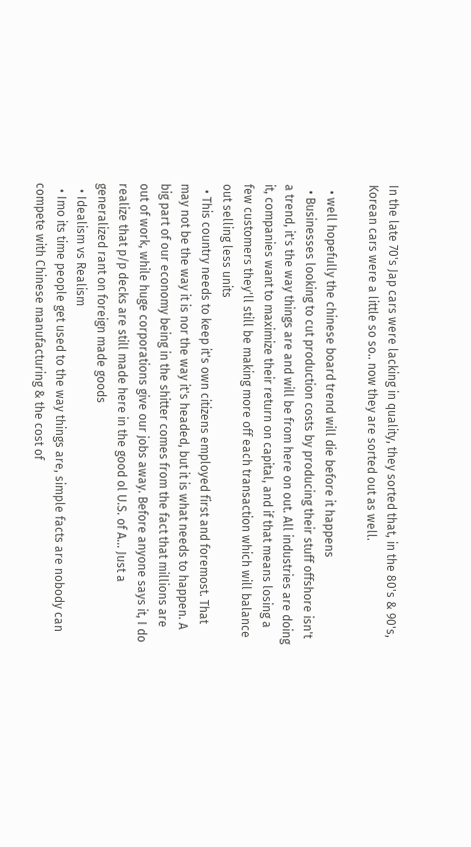In the late 70's Jap cars were lacking in quality, they sorted that, in the 80's & 90's, Korean cars were a little so so.. now they are sorted out as well.

  • well hopefully the chinese board trend will die before it happens
  • Businesses looking to cut production costs by producing their stuff offshore isn't a trend, it's the way things are and will be from here on out. All industries are doing it, companies want to maximize their return on capital, and if that means losing a few customers they'll still be making more off each transaction which will balance out selling less units
  • This country needs to keep it's own citizens employed first and foremost. That may not be the way it is nor the way it's headed, but it is what needs to happen. A big part of our economy being in the shitter comes from the fact that millions are out of work, while huge corporations give our jobs away. Before anyone says it, I do realize that p/p decks are still made here in the good ol U.S. of A... Just a generalized rant on foreign made goods
  • Idealism vs Realism
  • Imo its time people get used to the way things are, simple facts are nobody can compete with Chinese manufacturing & the cost of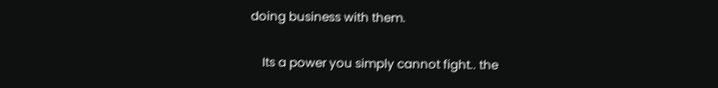doing business with them.

    Its a power you simply cannot fight.. the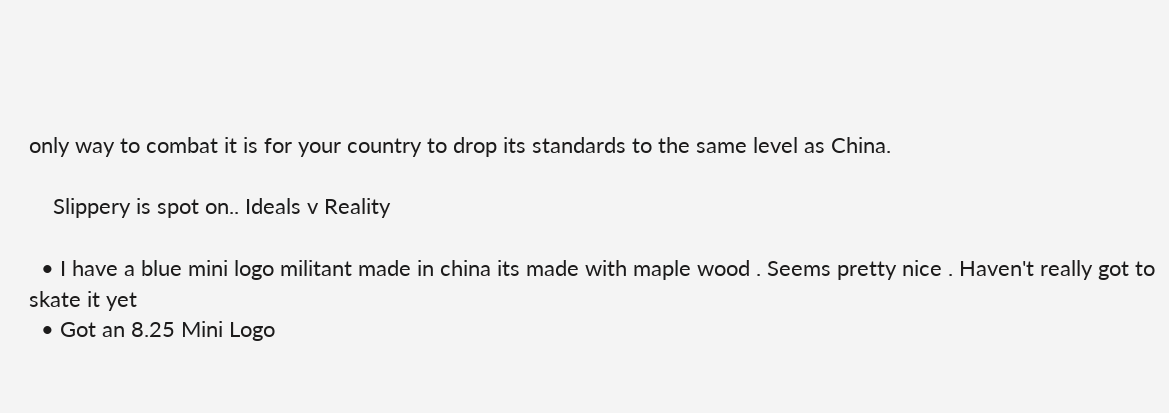only way to combat it is for your country to drop its standards to the same level as China.

    Slippery is spot on.. Ideals v Reality

  • I have a blue mini logo militant made in china its made with maple wood . Seems pretty nice . Haven't really got to skate it yet
  • Got an 8.25 Mini Logo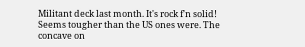Militant deck last month. It's rock f'n solid! Seems tougher than the US ones were. The concave on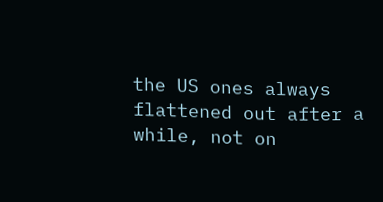the US ones always flattened out after a while, not on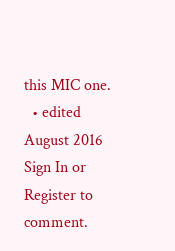this MIC one.
  • edited August 2016
Sign In or Register to comment.